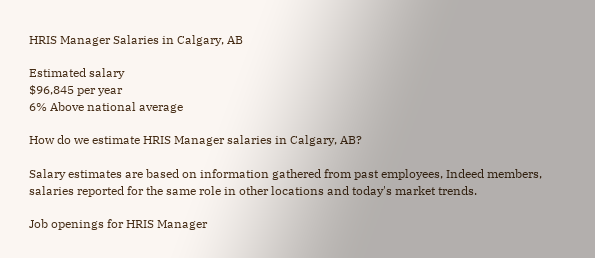HRIS Manager Salaries in Calgary, AB

Estimated salary
$96,845 per year
6% Above national average

How do we estimate HRIS Manager salaries in Calgary, AB?

Salary estimates are based on information gathered from past employees, Indeed members, salaries reported for the same role in other locations and today's market trends.

Job openings for HRIS Manager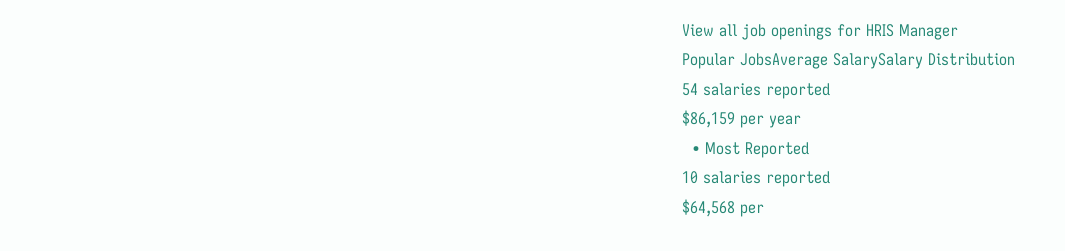View all job openings for HRIS Manager
Popular JobsAverage SalarySalary Distribution
54 salaries reported
$86,159 per year
  • Most Reported
10 salaries reported
$64,568 per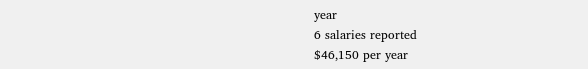year
6 salaries reported
$46,150 per year